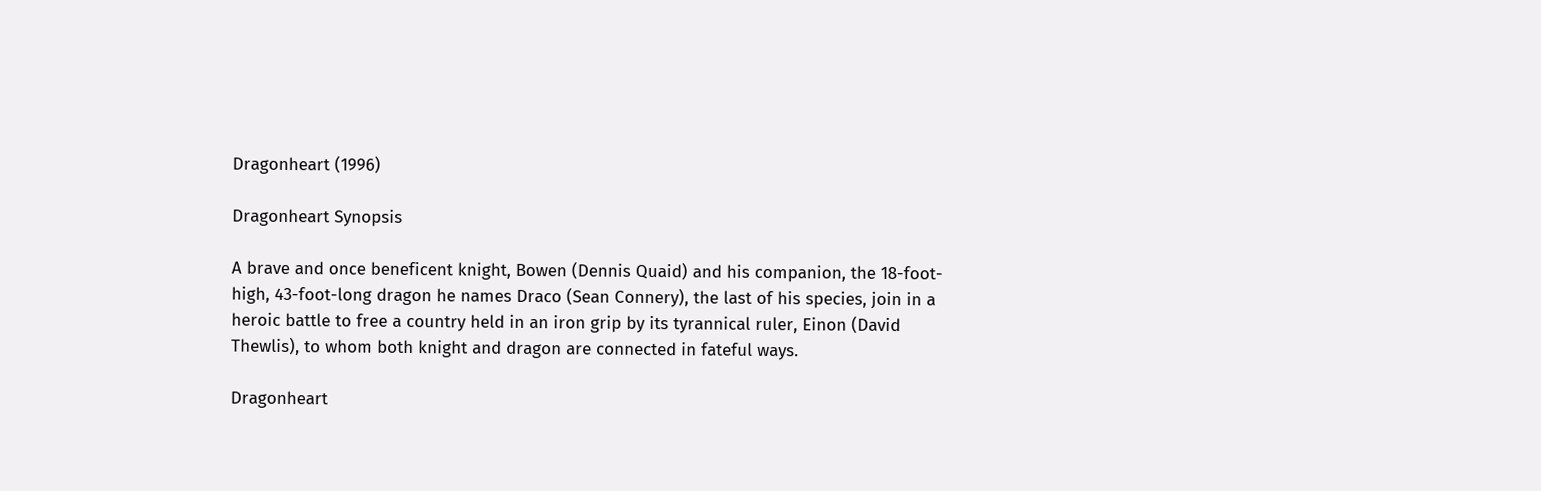Dragonheart (1996)

Dragonheart Synopsis

A brave and once beneficent knight, Bowen (Dennis Quaid) and his companion, the 18-foot-high, 43-foot-long dragon he names Draco (Sean Connery), the last of his species, join in a heroic battle to free a country held in an iron grip by its tyrannical ruler, Einon (David Thewlis), to whom both knight and dragon are connected in fateful ways.

Dragonheart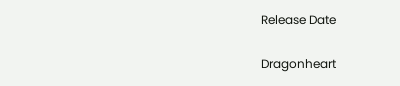Release Date

Dragonheart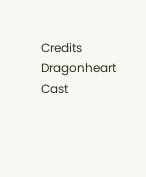Credits
Dragonheart Cast